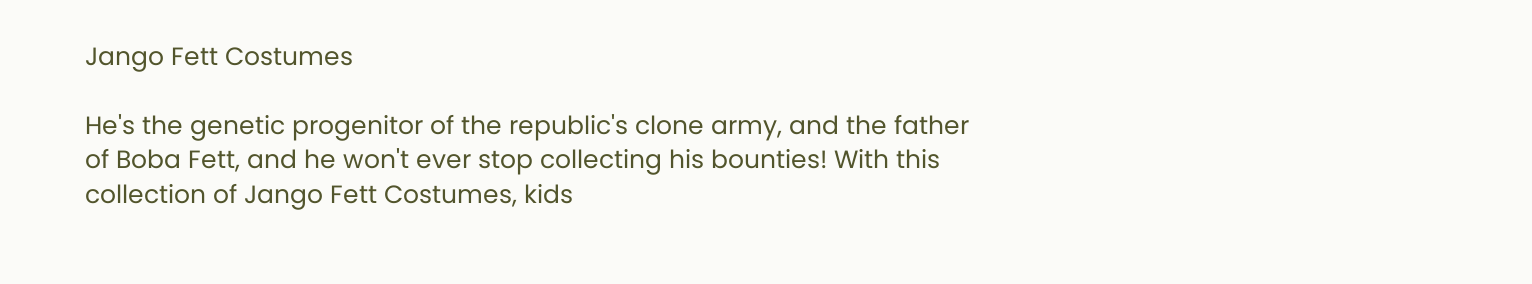Jango Fett Costumes

He's the genetic progenitor of the republic's clone army, and the father of Boba Fett, and he won't ever stop collecting his bounties! With this collection of Jango Fett Costumes, kids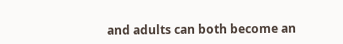and adults can both become an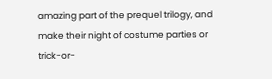amazing part of the prequel trilogy, and make their night of costume parties or trick-or-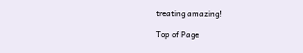treating amazing!

Top of Page